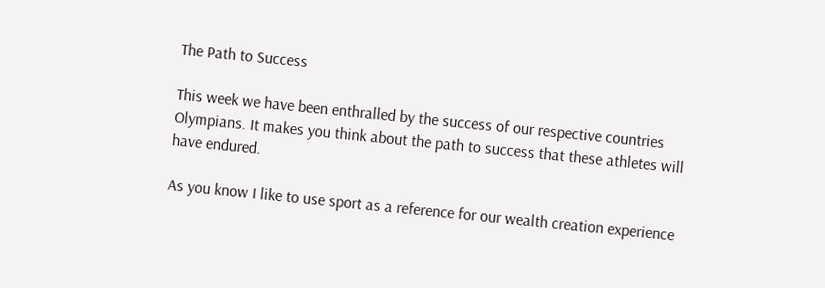The Path to Success

This week we have been enthralled by the success of our respective countries Olympians. It makes you think about the path to success that these athletes will have endured.

As you know I like to use sport as a reference for our wealth creation experience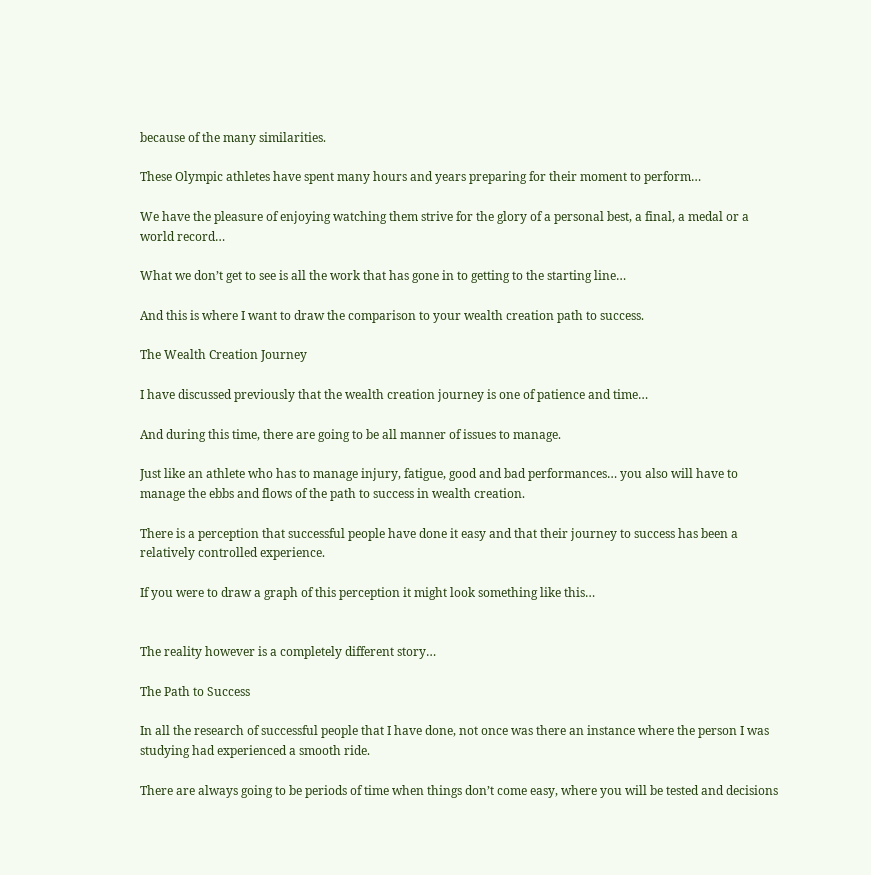because of the many similarities.

These Olympic athletes have spent many hours and years preparing for their moment to perform…

We have the pleasure of enjoying watching them strive for the glory of a personal best, a final, a medal or a world record…

What we don’t get to see is all the work that has gone in to getting to the starting line…

And this is where I want to draw the comparison to your wealth creation path to success.

The Wealth Creation Journey

I have discussed previously that the wealth creation journey is one of patience and time…

And during this time, there are going to be all manner of issues to manage.

Just like an athlete who has to manage injury, fatigue, good and bad performances… you also will have to manage the ebbs and flows of the path to success in wealth creation.

There is a perception that successful people have done it easy and that their journey to success has been a relatively controlled experience.

If you were to draw a graph of this perception it might look something like this…


The reality however is a completely different story…

The Path to Success

In all the research of successful people that I have done, not once was there an instance where the person I was studying had experienced a smooth ride.

There are always going to be periods of time when things don’t come easy, where you will be tested and decisions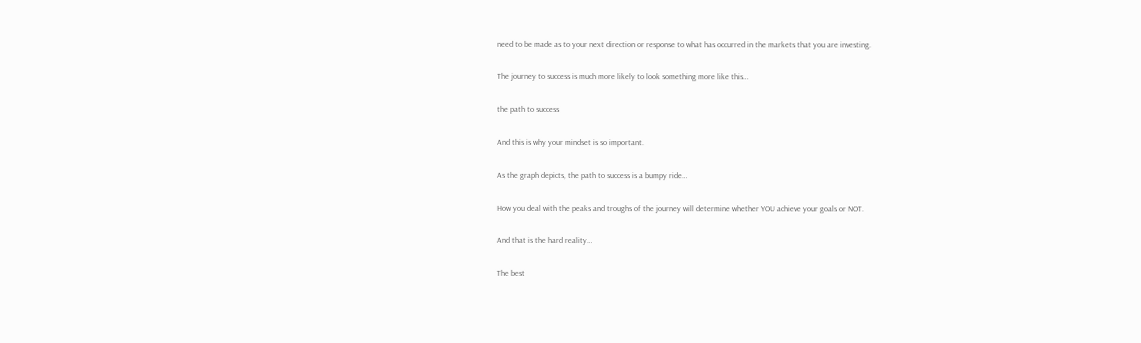need to be made as to your next direction or response to what has occurred in the markets that you are investing.

The journey to success is much more likely to look something more like this…

the path to success

And this is why your mindset is so important.

As the graph depicts, the path to success is a bumpy ride…

How you deal with the peaks and troughs of the journey will determine whether YOU achieve your goals or NOT.

And that is the hard reality…

The best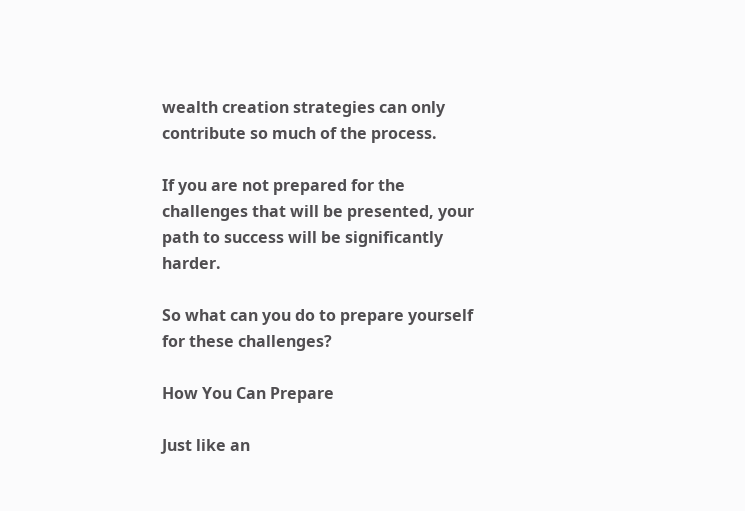wealth creation strategies can only contribute so much of the process.

If you are not prepared for the challenges that will be presented, your path to success will be significantly harder.

So what can you do to prepare yourself for these challenges?

How You Can Prepare

Just like an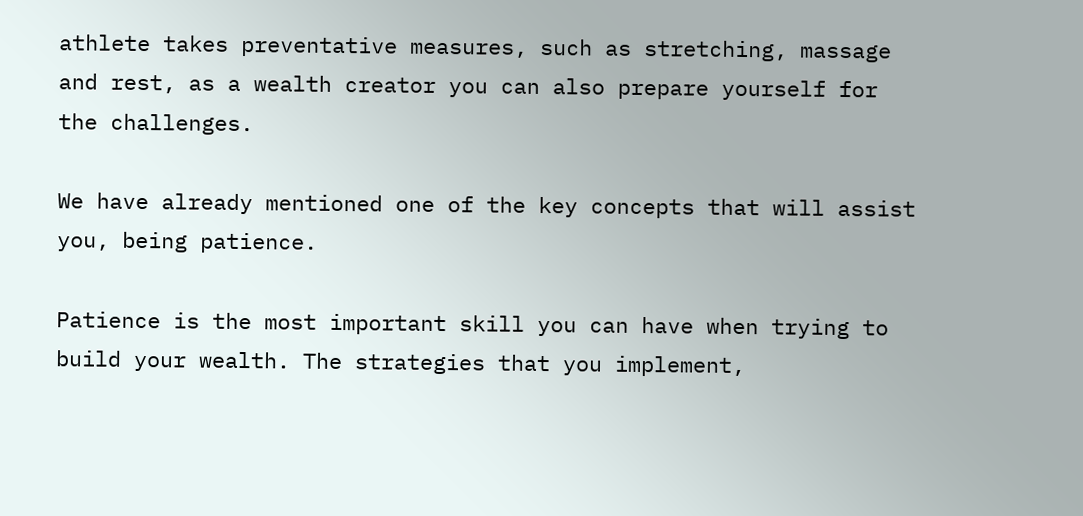athlete takes preventative measures, such as stretching, massage and rest, as a wealth creator you can also prepare yourself for the challenges.

We have already mentioned one of the key concepts that will assist you, being patience.

Patience is the most important skill you can have when trying to build your wealth. The strategies that you implement,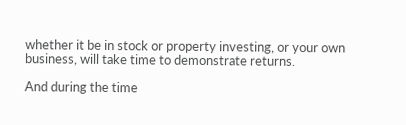whether it be in stock or property investing, or your own business, will take time to demonstrate returns.

And during the time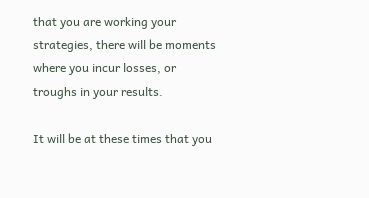that you are working your strategies, there will be moments where you incur losses, or troughs in your results.

It will be at these times that you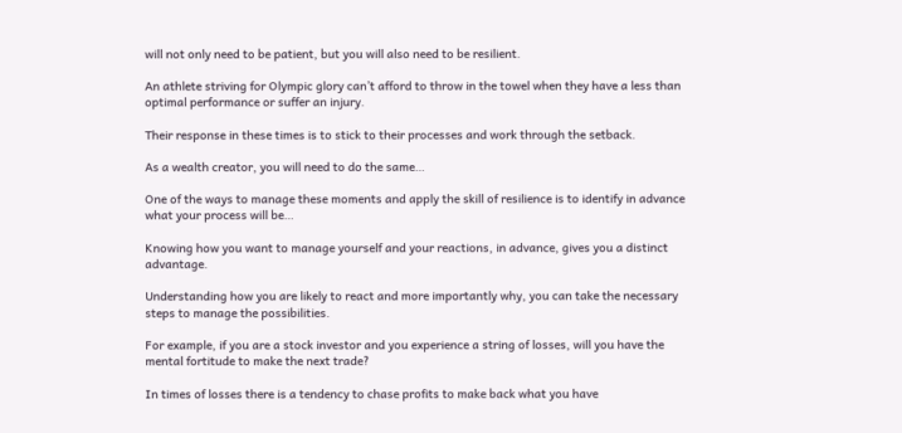will not only need to be patient, but you will also need to be resilient.

An athlete striving for Olympic glory can’t afford to throw in the towel when they have a less than optimal performance or suffer an injury.

Their response in these times is to stick to their processes and work through the setback.

As a wealth creator, you will need to do the same…

One of the ways to manage these moments and apply the skill of resilience is to identify in advance what your process will be…

Knowing how you want to manage yourself and your reactions, in advance, gives you a distinct advantage.

Understanding how you are likely to react and more importantly why, you can take the necessary steps to manage the possibilities.

For example, if you are a stock investor and you experience a string of losses, will you have the mental fortitude to make the next trade?

In times of losses there is a tendency to chase profits to make back what you have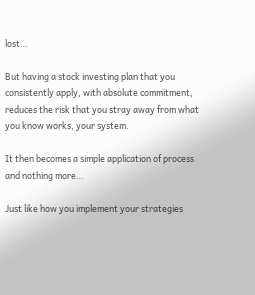lost…

But having a stock investing plan that you consistently apply, with absolute commitment, reduces the risk that you stray away from what you know works, your system.

It then becomes a simple application of process and nothing more…

Just like how you implement your strategies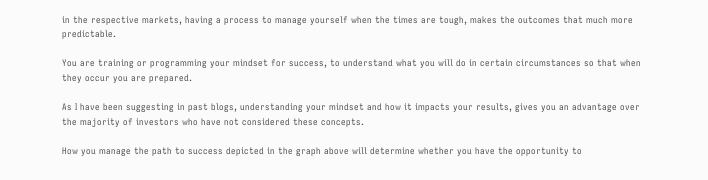in the respective markets, having a process to manage yourself when the times are tough, makes the outcomes that much more predictable.

You are training or programming your mindset for success, to understand what you will do in certain circumstances so that when they occur you are prepared.

As I have been suggesting in past blogs, understanding your mindset and how it impacts your results, gives you an advantage over the majority of investors who have not considered these concepts.

How you manage the path to success depicted in the graph above will determine whether you have the opportunity to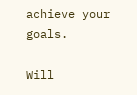achieve your goals.

Will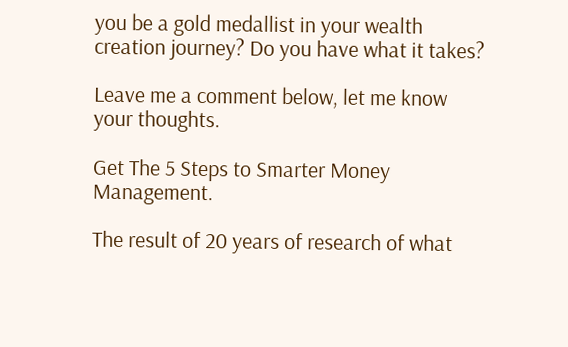you be a gold medallist in your wealth creation journey? Do you have what it takes?

Leave me a comment below, let me know your thoughts.

Get The 5 Steps to Smarter Money Management.

The result of 20 years of research of what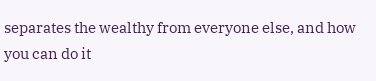separates the wealthy from everyone else, and how you can do it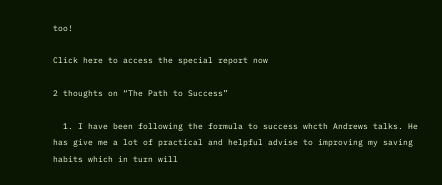too!

Click here to access the special report now

2 thoughts on “The Path to Success”

  1. I have been following the formula to success whcth Andrews talks. He has give me a lot of practical and helpful advise to improving my saving habits which in turn will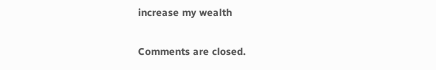increase my wealth

Comments are closed.